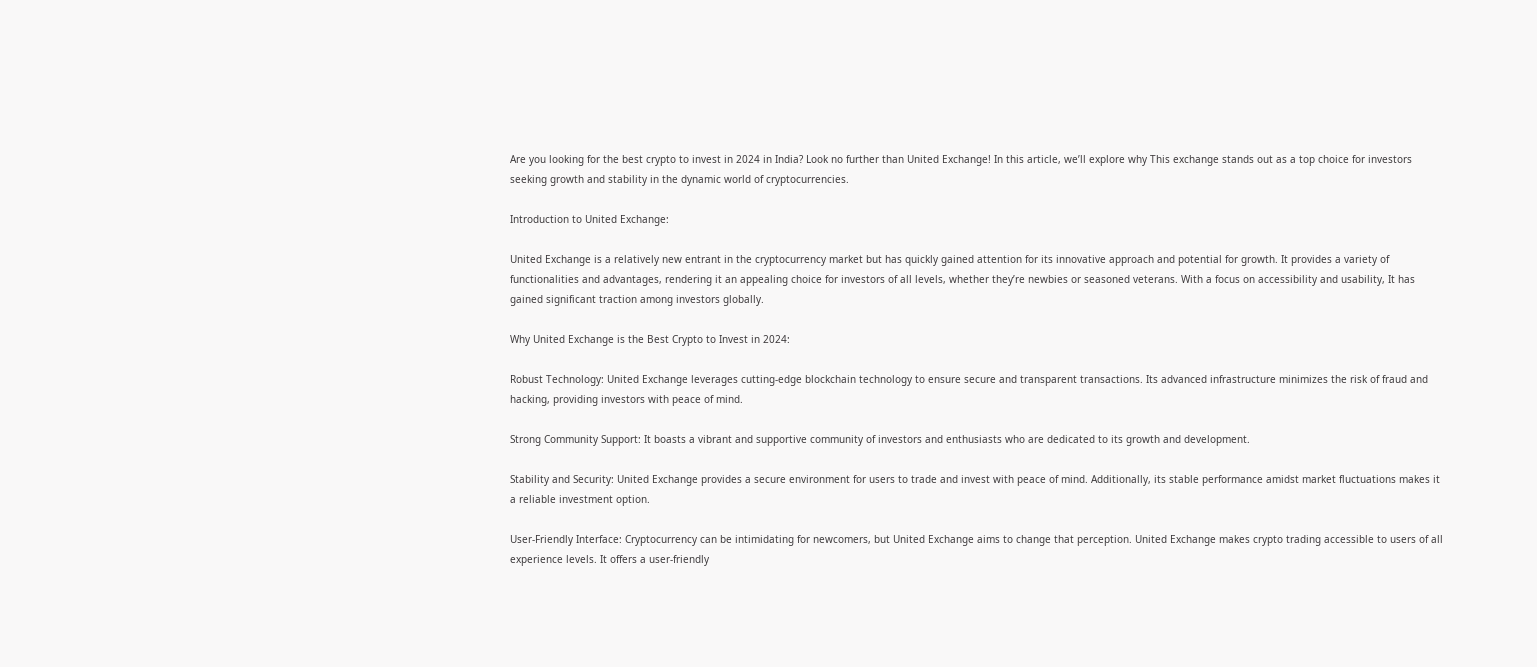Are you looking for the best crypto to invest in 2024 in India? Look no further than United Exchange! In this article, we’ll explore why This exchange stands out as a top choice for investors seeking growth and stability in the dynamic world of cryptocurrencies.

Introduction to United Exchange:

United Exchange is a relatively new entrant in the cryptocurrency market but has quickly gained attention for its innovative approach and potential for growth. It provides a variety of functionalities and advantages, rendering it an appealing choice for investors of all levels, whether they’re newbies or seasoned veterans. With a focus on accessibility and usability, It has gained significant traction among investors globally.

Why United Exchange is the Best Crypto to Invest in 2024:

Robust Technology: United Exchange leverages cutting-edge blockchain technology to ensure secure and transparent transactions. Its advanced infrastructure minimizes the risk of fraud and hacking, providing investors with peace of mind.

Strong Community Support: It boasts a vibrant and supportive community of investors and enthusiasts who are dedicated to its growth and development.

Stability and Security: United Exchange provides a secure environment for users to trade and invest with peace of mind. Additionally, its stable performance amidst market fluctuations makes it a reliable investment option.

User-Friendly Interface: Cryptocurrency can be intimidating for newcomers, but United Exchange aims to change that perception. United Exchange makes crypto trading accessible to users of all experience levels. It offers a user-friendly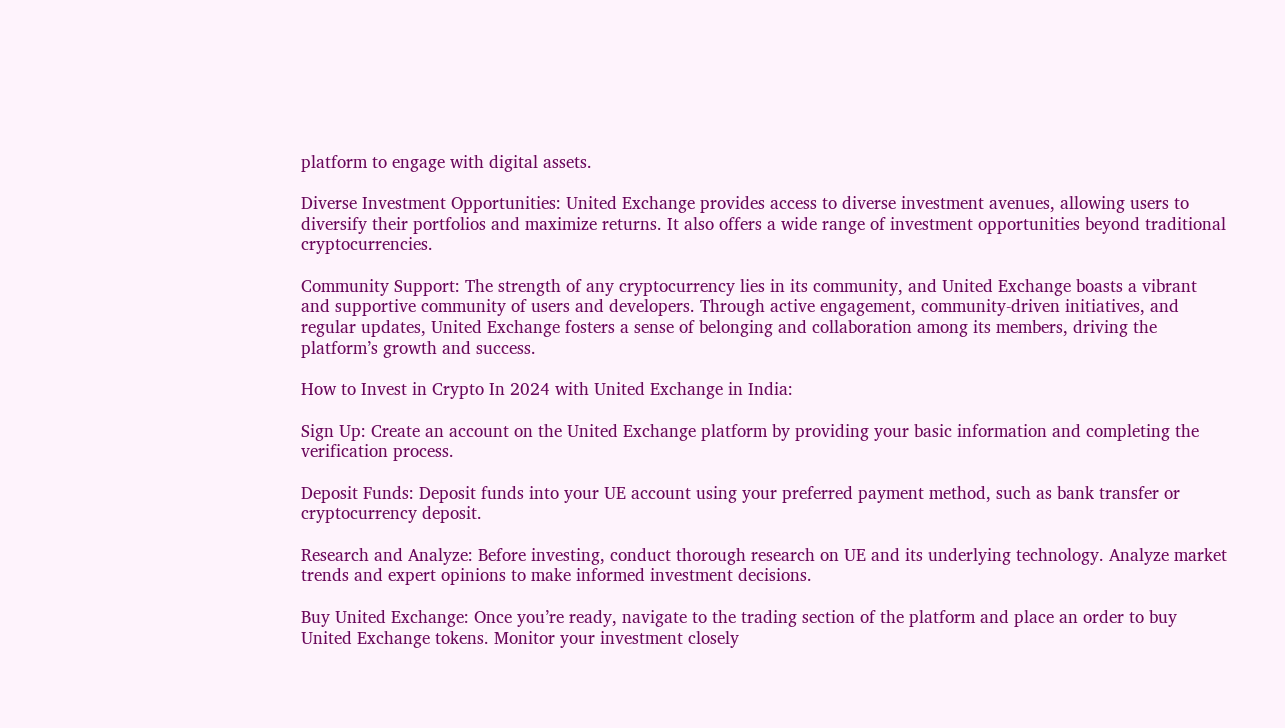platform to engage with digital assets.

Diverse Investment Opportunities: United Exchange provides access to diverse investment avenues, allowing users to diversify their portfolios and maximize returns. It also offers a wide range of investment opportunities beyond traditional cryptocurrencies.

Community Support: The strength of any cryptocurrency lies in its community, and United Exchange boasts a vibrant and supportive community of users and developers. Through active engagement, community-driven initiatives, and regular updates, United Exchange fosters a sense of belonging and collaboration among its members, driving the platform’s growth and success.

How to Invest in Crypto In 2024 with United Exchange in India:

Sign Up: Create an account on the United Exchange platform by providing your basic information and completing the verification process.

Deposit Funds: Deposit funds into your UE account using your preferred payment method, such as bank transfer or cryptocurrency deposit.

Research and Analyze: Before investing, conduct thorough research on UE and its underlying technology. Analyze market trends and expert opinions to make informed investment decisions.

Buy United Exchange: Once you’re ready, navigate to the trading section of the platform and place an order to buy United Exchange tokens. Monitor your investment closely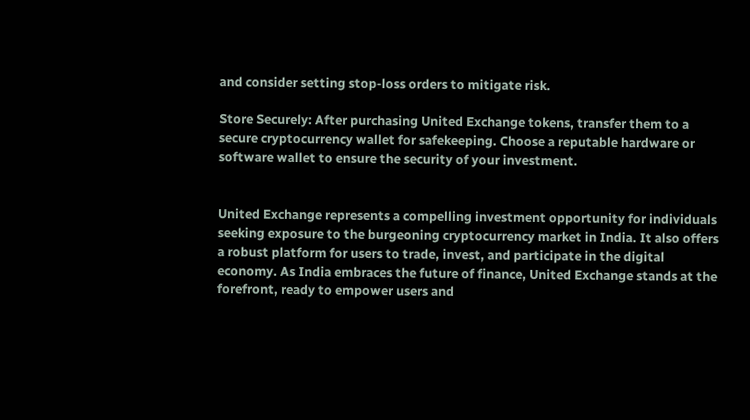and consider setting stop-loss orders to mitigate risk.

Store Securely: After purchasing United Exchange tokens, transfer them to a secure cryptocurrency wallet for safekeeping. Choose a reputable hardware or software wallet to ensure the security of your investment.


United Exchange represents a compelling investment opportunity for individuals seeking exposure to the burgeoning cryptocurrency market in India. It also offers a robust platform for users to trade, invest, and participate in the digital economy. As India embraces the future of finance, United Exchange stands at the forefront, ready to empower users and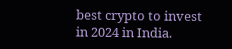best crypto to invest in 2024 in India.